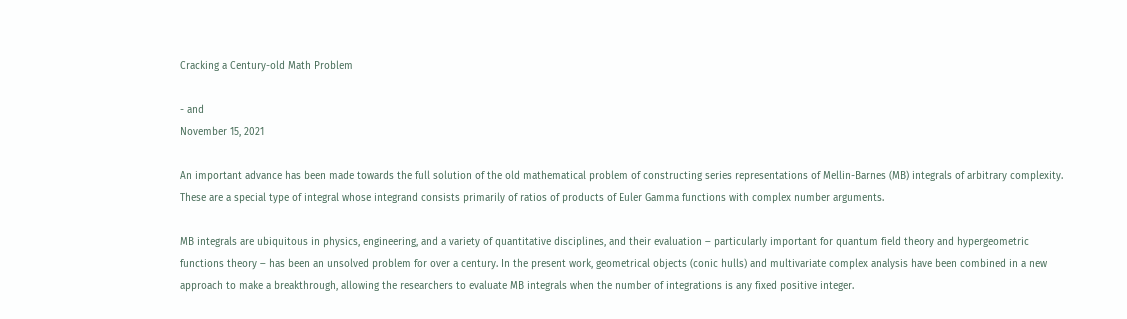Cracking a Century-old Math Problem

- and
November 15, 2021

An important advance has been made towards the full solution of the old mathematical problem of constructing series representations of Mellin-Barnes (MB) integrals of arbitrary complexity. These are a special type of integral whose integrand consists primarily of ratios of products of Euler Gamma functions with complex number arguments.

MB integrals are ubiquitous in physics, engineering, and a variety of quantitative disciplines, and their evaluation ‒ particularly important for quantum field theory and hypergeometric functions theory ‒ has been an unsolved problem for over a century. In the present work, geometrical objects (conic hulls) and multivariate complex analysis have been combined in a new approach to make a breakthrough, allowing the researchers to evaluate MB integrals when the number of integrations is any fixed positive integer.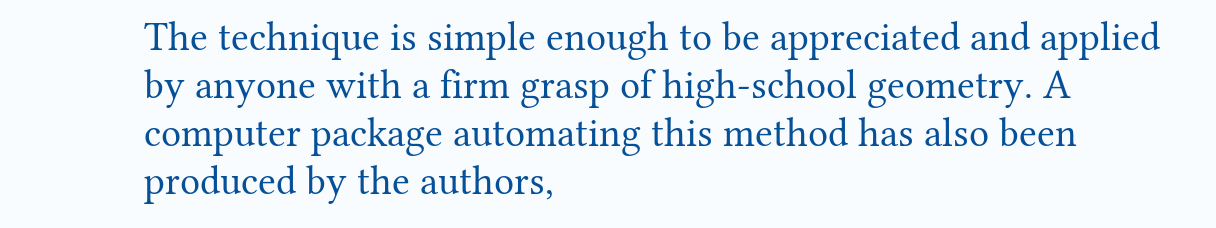The technique is simple enough to be appreciated and applied by anyone with a firm grasp of high-school geometry. A computer package automating this method has also been produced by the authors,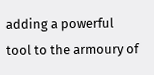adding a powerful tool to the armoury of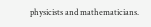physicists and mathematicians.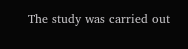The study was carried out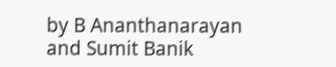by B Ananthanarayan and Sumit Banik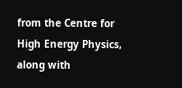from the Centre for High Energy Physics, along with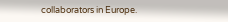collaborators in Europe.